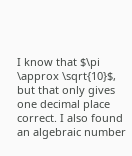I know that $\pi \approx \sqrt{10}$, but that only gives one decimal place correct. I also found an algebraic number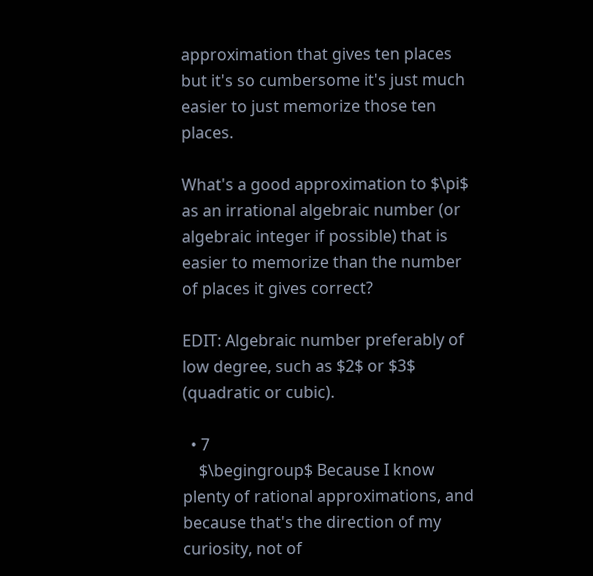approximation that gives ten places but it's so cumbersome it's just much easier to just memorize those ten places.

What's a good approximation to $\pi$ as an irrational algebraic number (or algebraic integer if possible) that is easier to memorize than the number of places it gives correct?

EDIT: Algebraic number preferably of low degree, such as $2$ or $3$ (quadratic or cubic).

  • 7
    $\begingroup$ Because I know plenty of rational approximations, and because that's the direction of my curiosity, not of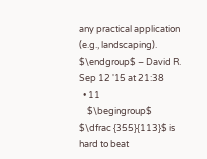any practical application (e.g., landscaping). $\endgroup$ – David R. Sep 12 '15 at 21:38
  • 11
    $\begingroup$ $\dfrac {355}{113}$ is hard to beat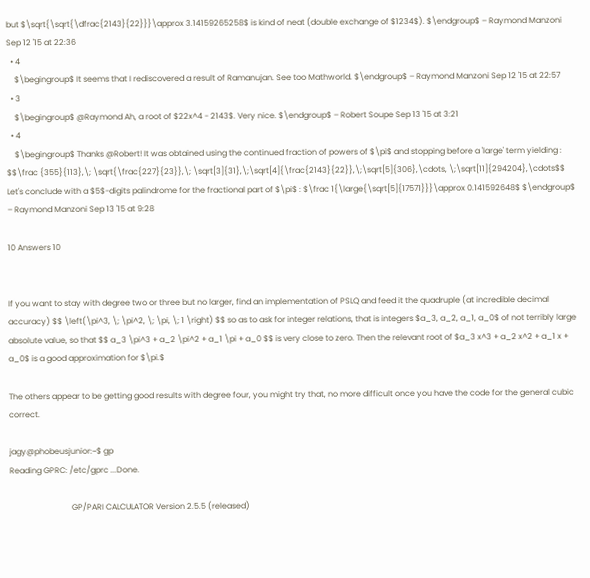but $\sqrt{\sqrt{\dfrac{2143}{22}}}\approx 3.14159265258$ is kind of neat (double exchange of $1234$). $\endgroup$ – Raymond Manzoni Sep 12 '15 at 22:36
  • 4
    $\begingroup$ It seems that I rediscovered a result of Ramanujan. See too Mathworld. $\endgroup$ – Raymond Manzoni Sep 12 '15 at 22:57
  • 3
    $\begingroup$ @Raymond Ah, a root of $22x^4 - 2143$. Very nice. $\endgroup$ – Robert Soupe Sep 13 '15 at 3:21
  • 4
    $\begingroup$ Thanks @Robert! It was obtained using the continued fraction of powers of $\pi$ and stopping before a 'large' term yielding : $$\frac {355}{113},\; \sqrt{\frac{227}{23}},\; \sqrt[3]{31},\;\sqrt[4]{\frac{2143}{22}},\;\sqrt[5]{306},\cdots, \;\sqrt[11]{294204},\cdots$$ Let's conclude with a $5$-digits palindrome for the fractional part of $\pi$ : $\frac 1{\large{\sqrt[5]{17571}}}\approx 0.141592648$ $\endgroup$ – Raymond Manzoni Sep 13 '15 at 9:28

10 Answers 10


If you want to stay with degree two or three but no larger, find an implementation of PSLQ and feed it the quadruple (at incredible decimal accuracy) $$ \left(\pi^3, \; \pi^2, \; \pi, \; 1 \right) $$ so as to ask for integer relations, that is integers $a_3, a_2, a_1, a_0$ of not terribly large absolute value, so that $$ a_3 \pi^3 + a_2 \pi^2 + a_1 \pi + a_0 $$ is very close to zero. Then the relevant root of $a_3 x^3 + a_2 x^2 + a_1 x + a_0$ is a good approximation for $\pi.$

The others appear to be getting good results with degree four, you might try that, no more difficult once you have the code for the general cubic correct.

jagy@phobeusjunior:~$ gp
Reading GPRC: /etc/gprc ...Done.

                               GP/PARI CALCULATOR Version 2.5.5 (released)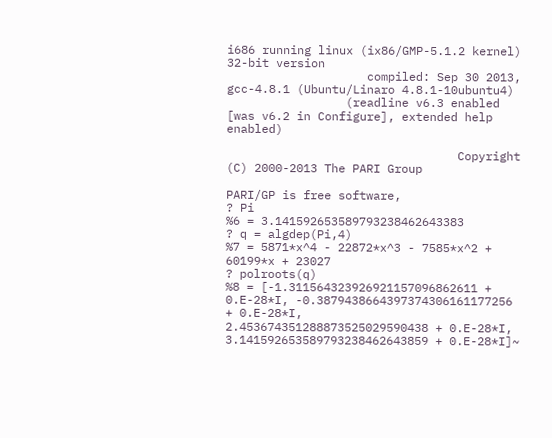i686 running linux (ix86/GMP-5.1.2 kernel) 32-bit version
                    compiled: Sep 30 2013, gcc-4.8.1 (Ubuntu/Linaro 4.8.1-10ubuntu4)
                 (readline v6.3 enabled [was v6.2 in Configure], extended help enabled)

                                 Copyright (C) 2000-2013 The PARI Group

PARI/GP is free software,
? Pi
%6 = 3.141592653589793238462643383
? q = algdep(Pi,4)
%7 = 5871*x^4 - 22872*x^3 - 7585*x^2 + 60199*x + 23027
? polroots(q)
%8 = [-1.311564323926921157096862611 + 0.E-28*I, -0.3879438664397374306161177256 + 0.E-28*I,
2.453674351288873525029590438 + 0.E-28*I,
3.141592653589793238462643859 + 0.E-28*I]~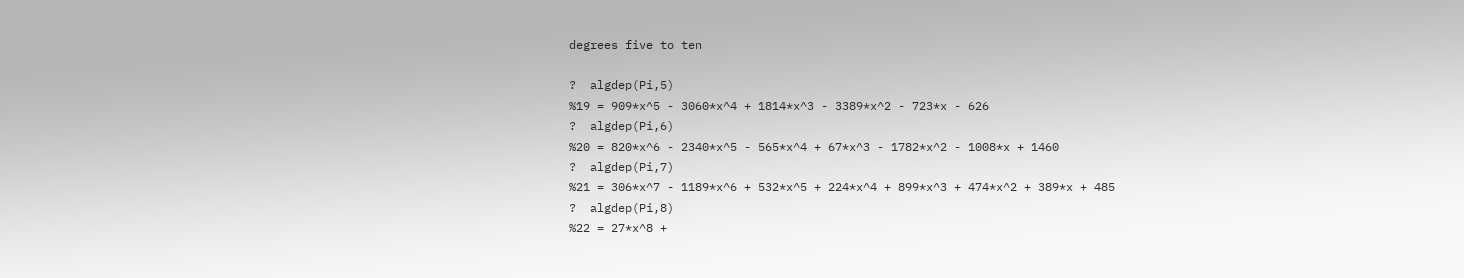degrees five to ten

?  algdep(Pi,5)
%19 = 909*x^5 - 3060*x^4 + 1814*x^3 - 3389*x^2 - 723*x - 626
?  algdep(Pi,6)
%20 = 820*x^6 - 2340*x^5 - 565*x^4 + 67*x^3 - 1782*x^2 - 1008*x + 1460
?  algdep(Pi,7)
%21 = 306*x^7 - 1189*x^6 + 532*x^5 + 224*x^4 + 899*x^3 + 474*x^2 + 389*x + 485
?  algdep(Pi,8)
%22 = 27*x^8 +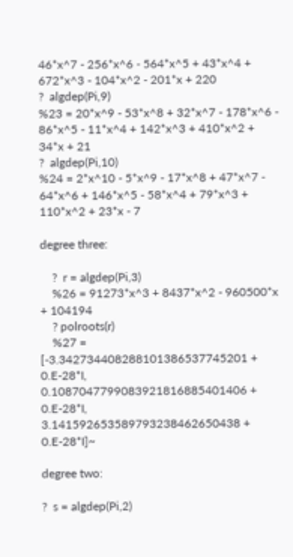46*x^7 - 256*x^6 - 564*x^5 + 43*x^4 + 672*x^3 - 104*x^2 - 201*x + 220
?  algdep(Pi,9)
%23 = 20*x^9 - 53*x^8 + 32*x^7 - 178*x^6 - 86*x^5 - 11*x^4 + 142*x^3 + 410*x^2 + 34*x + 21
?  algdep(Pi,10)
%24 = 2*x^10 - 5*x^9 - 17*x^8 + 47*x^7 - 64*x^6 + 146*x^5 - 58*x^4 + 79*x^3 + 110*x^2 + 23*x - 7

degree three:

    ?  r = algdep(Pi,3)
    %26 = 91273*x^3 + 8437*x^2 - 960500*x + 104194
    ? polroots(r)
    %27 = [-3.342734408288101386537745201 + 0.E-28*I, 0.1087047799083921816885401406 + 0.E-28*I,
3.141592653589793238462650438 + 0.E-28*I]~

degree two:

?  s = algdep(Pi,2)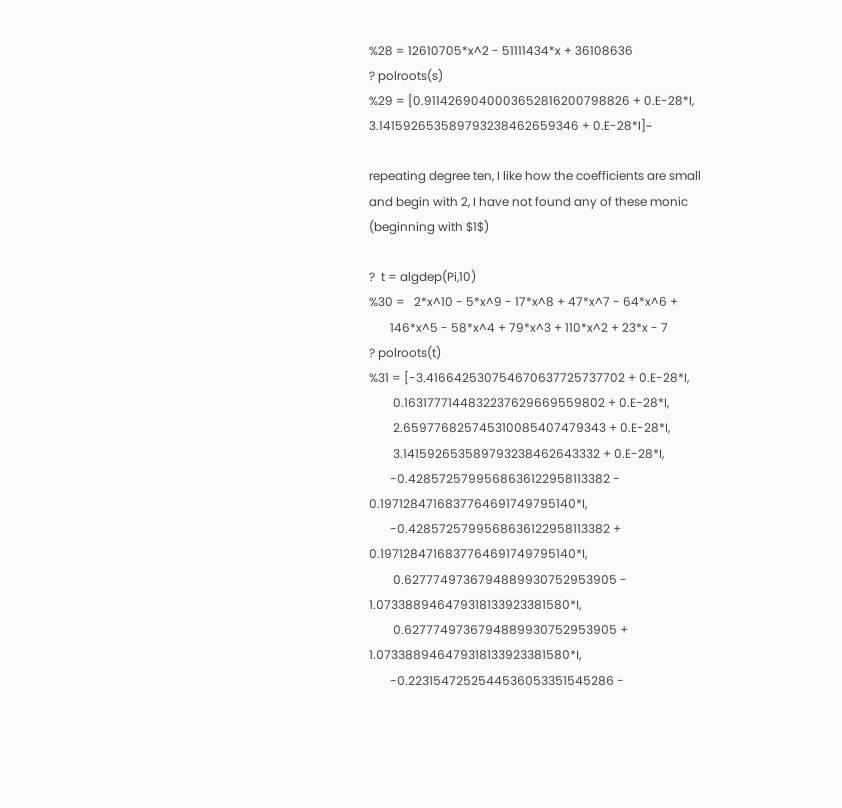%28 = 12610705*x^2 - 51111434*x + 36108636
? polroots(s)
%29 = [0.9114269040003652816200798826 + 0.E-28*I, 3.141592653589793238462659346 + 0.E-28*I]~

repeating degree ten, I like how the coefficients are small and begin with 2, I have not found any of these monic (beginning with $1$)

?  t = algdep(Pi,10)
%30 =   2*x^10 - 5*x^9 - 17*x^8 + 47*x^7 - 64*x^6 +
       146*x^5 - 58*x^4 + 79*x^3 + 110*x^2 + 23*x - 7
? polroots(t)
%31 = [-3.416642530754670637725737702 + 0.E-28*I,
        0.1631777144832237629669559802 + 0.E-28*I,
        2.659776825745310085407479343 + 0.E-28*I,
        3.141592653589793238462643332 + 0.E-28*I,
       -0.4285725799568636122958113382 - 0.1971284716837764691749795140*I,
       -0.4285725799568636122958113382 + 0.1971284716837764691749795140*I,
        0.6277749736794889930752953905 - 1.073388946479318133923381580*I,
        0.6277749736794889930752953905 + 1.073388946479318133923381580*I,
       -0.2231547252544536053351545286 -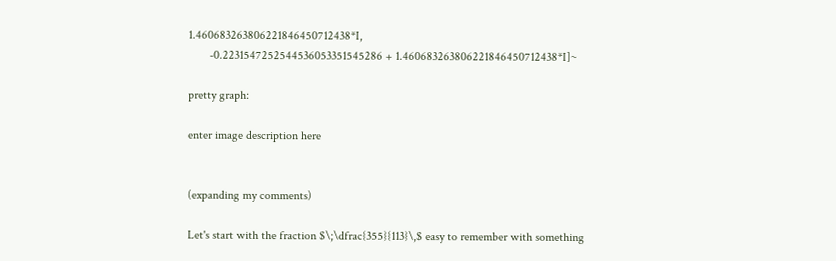1.460683263806221846450712438*I,
       -0.2231547252544536053351545286 + 1.460683263806221846450712438*I]~

pretty graph:

enter image description here


(expanding my comments)

Let's start with the fraction $\;\dfrac{355}{113}\,$ easy to remember with something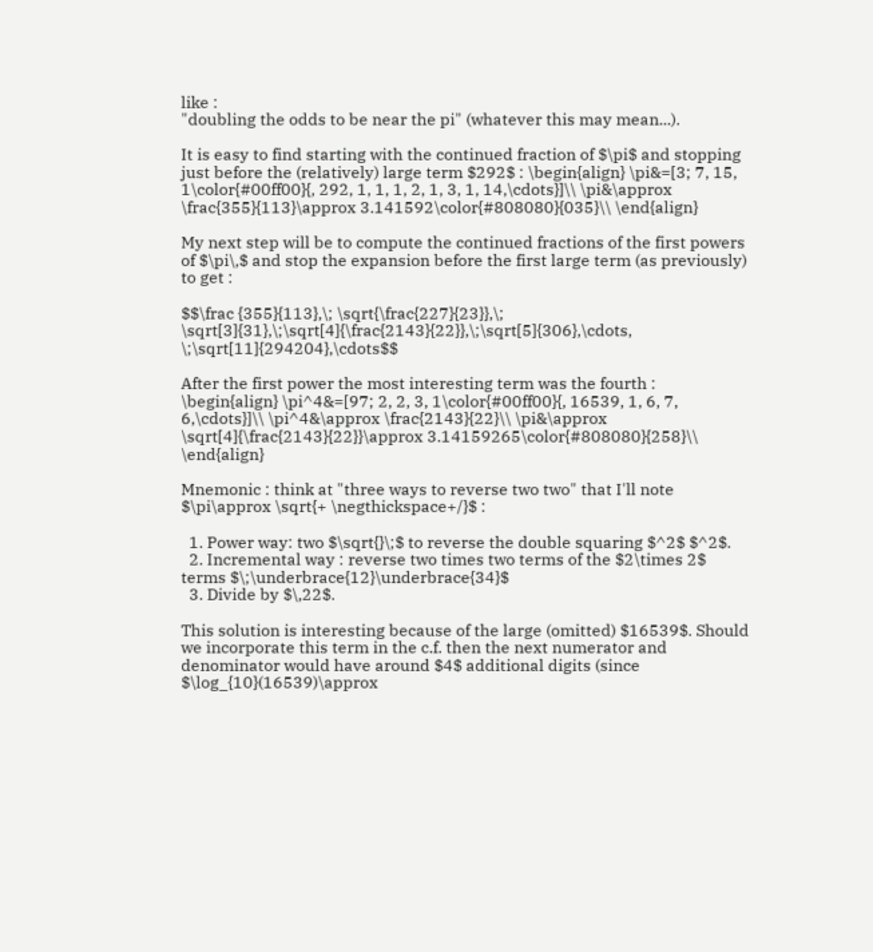like :
"doubling the odds to be near the pi" (whatever this may mean...).

It is easy to find starting with the continued fraction of $\pi$ and stopping just before the (relatively) large term $292$ : \begin{align} \pi&=[3; 7, 15, 1\color{#00ff00}{, 292, 1, 1, 1, 2, 1, 3, 1, 14,\cdots}]\\ \pi&\approx \frac{355}{113}\approx 3.141592\color{#808080}{035}\\ \end{align}

My next step will be to compute the continued fractions of the first powers of $\pi\,$ and stop the expansion before the first large term (as previously) to get :

$$\frac {355}{113},\; \sqrt{\frac{227}{23}},\; \sqrt[3]{31},\;\sqrt[4]{\frac{2143}{22}},\;\sqrt[5]{306},\cdots, \;\sqrt[11]{294204},\cdots$$

After the first power the most interesting term was the fourth : \begin{align} \pi^4&=[97; 2, 2, 3, 1\color{#00ff00}{, 16539, 1, 6, 7, 6,\cdots}]\\ \pi^4&\approx \frac{2143}{22}\\ \pi&\approx \sqrt[4]{\frac{2143}{22}}\approx 3.14159265\color{#808080}{258}\\ \end{align}

Mnemonic : think at "three ways to reverse two two" that I'll note $\pi\approx \sqrt{+ \negthickspace+/}$ :

  1. Power way: two $\sqrt{}\;$ to reverse the double squaring $^2$ $^2$.
  2. Incremental way : reverse two times two terms of the $2\times 2$ terms $\;\underbrace{12}\underbrace{34}$
  3. Divide by $\,22$.

This solution is interesting because of the large (omitted) $16539$. Should we incorporate this term in the c.f. then the next numerator and denominator would have around $4$ additional digits (since $\log_{10}(16539)\approx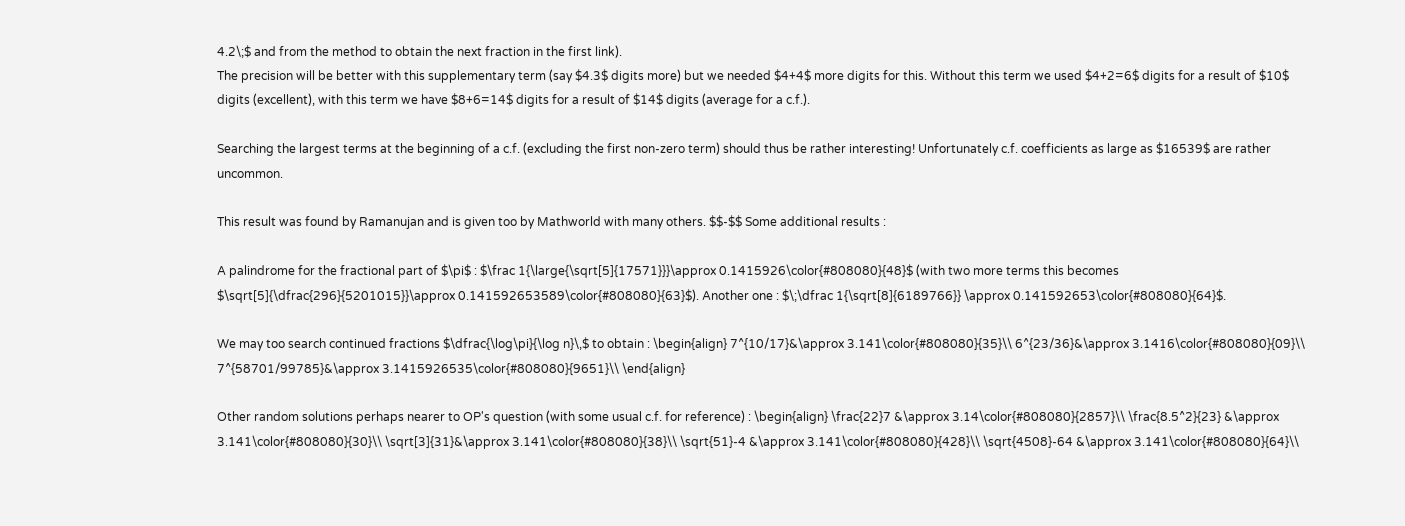4.2\;$ and from the method to obtain the next fraction in the first link).
The precision will be better with this supplementary term (say $4.3$ digits more) but we needed $4+4$ more digits for this. Without this term we used $4+2=6$ digits for a result of $10$ digits (excellent), with this term we have $8+6=14$ digits for a result of $14$ digits (average for a c.f.).

Searching the largest terms at the beginning of a c.f. (excluding the first non-zero term) should thus be rather interesting! Unfortunately c.f. coefficients as large as $16539$ are rather uncommon.

This result was found by Ramanujan and is given too by Mathworld with many others. $$-$$ Some additional results :

A palindrome for the fractional part of $\pi$ : $\frac 1{\large{\sqrt[5]{17571}}}\approx 0.1415926\color{#808080}{48}$ (with two more terms this becomes $\sqrt[5]{\dfrac{296}{5201015}}\approx 0.141592653589\color{#808080}{63}$). Another one : $\;\dfrac 1{\sqrt[8]{6189766}} \approx 0.141592653\color{#808080}{64}$.

We may too search continued fractions $\dfrac{\log\pi}{\log n}\,$ to obtain : \begin{align} 7^{10/17}&\approx 3.141\color{#808080}{35}\\ 6^{23/36}&\approx 3.1416\color{#808080}{09}\\ 7^{58701/99785}&\approx 3.1415926535\color{#808080}{9651}\\ \end{align}

Other random solutions perhaps nearer to OP's question (with some usual c.f. for reference) : \begin{align} \frac{22}7 &\approx 3.14\color{#808080}{2857}\\ \frac{8.5^2}{23} &\approx 3.141\color{#808080}{30}\\ \sqrt[3]{31}&\approx 3.141\color{#808080}{38}\\ \sqrt{51}-4 &\approx 3.141\color{#808080}{428}\\ \sqrt{4508}-64 &\approx 3.141\color{#808080}{64}\\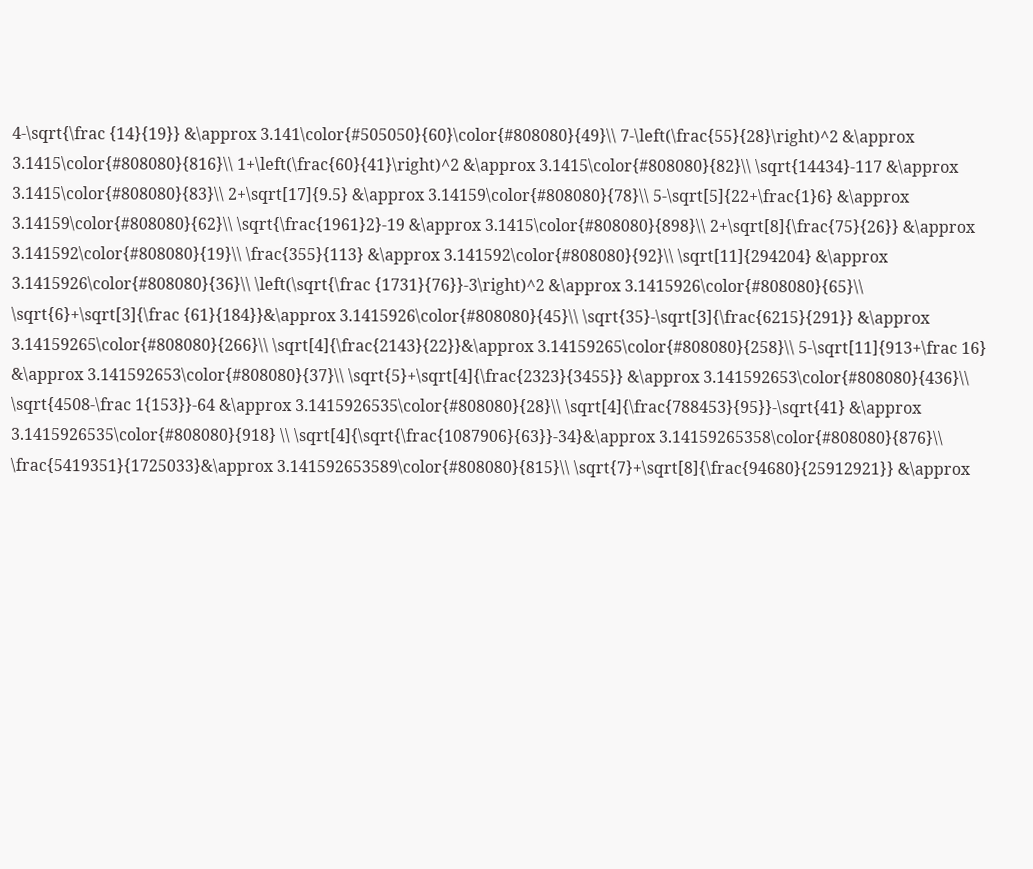4-\sqrt{\frac {14}{19}} &\approx 3.141\color{#505050}{60}\color{#808080}{49}\\ 7-\left(\frac{55}{28}\right)^2 &\approx 3.1415\color{#808080}{816}\\ 1+\left(\frac{60}{41}\right)^2 &\approx 3.1415\color{#808080}{82}\\ \sqrt{14434}-117 &\approx 3.1415\color{#808080}{83}\\ 2+\sqrt[17]{9.5} &\approx 3.14159\color{#808080}{78}\\ 5-\sqrt[5]{22+\frac{1}6} &\approx 3.14159\color{#808080}{62}\\ \sqrt{\frac{1961}2}-19 &\approx 3.1415\color{#808080}{898}\\ 2+\sqrt[8]{\frac{75}{26}} &\approx 3.141592\color{#808080}{19}\\ \frac{355}{113} &\approx 3.141592\color{#808080}{92}\\ \sqrt[11]{294204} &\approx 3.1415926\color{#808080}{36}\\ \left(\sqrt{\frac {1731}{76}}-3\right)^2 &\approx 3.1415926\color{#808080}{65}\\ \sqrt{6}+\sqrt[3]{\frac {61}{184}}&\approx 3.1415926\color{#808080}{45}\\ \sqrt{35}-\sqrt[3]{\frac{6215}{291}} &\approx 3.14159265\color{#808080}{266}\\ \sqrt[4]{\frac{2143}{22}}&\approx 3.14159265\color{#808080}{258}\\ 5-\sqrt[11]{913+\frac 16} &\approx 3.141592653\color{#808080}{37}\\ \sqrt{5}+\sqrt[4]{\frac{2323}{3455}} &\approx 3.141592653\color{#808080}{436}\\ \sqrt{4508-\frac 1{153}}-64 &\approx 3.1415926535\color{#808080}{28}\\ \sqrt[4]{\frac{788453}{95}}-\sqrt{41} &\approx 3.1415926535\color{#808080}{918} \\ \sqrt[4]{\sqrt{\frac{1087906}{63}}-34}&\approx 3.14159265358\color{#808080}{876}\\ \frac{5419351}{1725033}&\approx 3.141592653589\color{#808080}{815}\\ \sqrt{7}+\sqrt[8]{\frac{94680}{25912921}} &\approx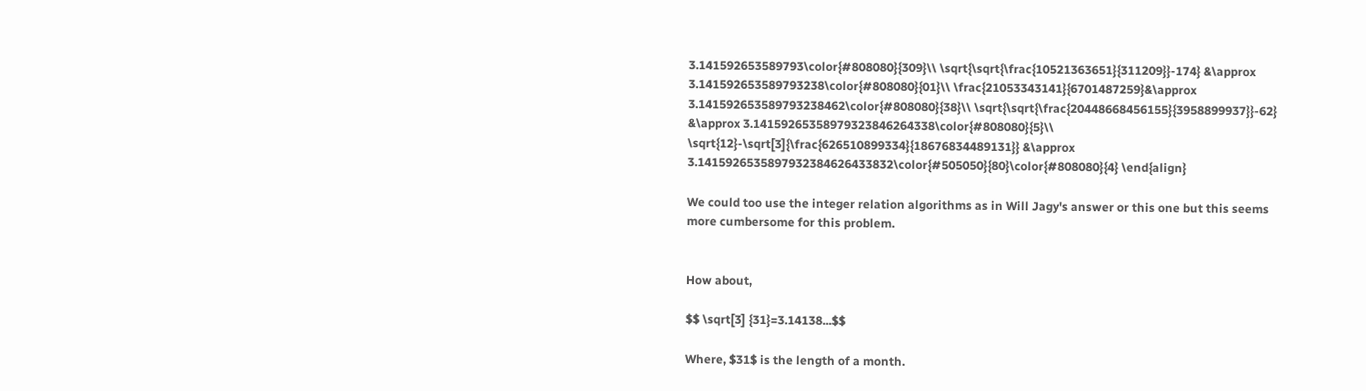3.141592653589793\color{#808080}{309}\\ \sqrt{\sqrt{\frac{10521363651}{311209}}-174} &\approx 3.141592653589793238\color{#808080}{01}\\ \frac{21053343141}{6701487259}&\approx 3.141592653589793238462\color{#808080}{38}\\ \sqrt{\sqrt{\frac{20448668456155}{3958899937}}-62} &\approx 3.14159265358979323846264338\color{#808080}{5}\\ \sqrt{12}-\sqrt[3]{\frac{626510899334}{18676834489131}} &\approx 3.1415926535897932384626433832\color{#505050}{80}\color{#808080}{4} \end{align}

We could too use the integer relation algorithms as in Will Jagy's answer or this one but this seems more cumbersome for this problem.


How about,

$$ \sqrt[3] {31}=3.14138...$$

Where, $31$ is the length of a month.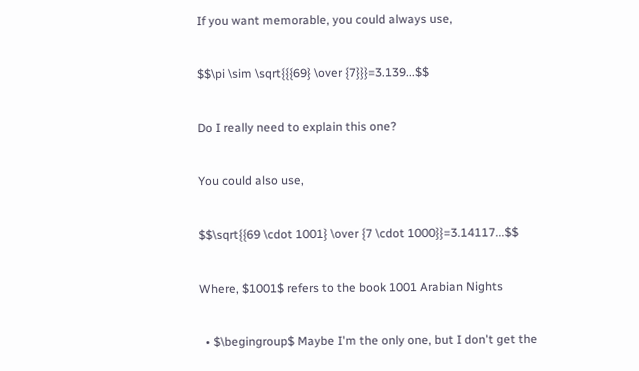If you want memorable, you could always use,

$$\pi \sim \sqrt{{{69} \over {7}}}=3.139...$$

Do I really need to explain this one?

You could also use,

$$\sqrt{{69 \cdot 1001} \over {7 \cdot 1000}}=3.14117...$$

Where, $1001$ refers to the book 1001 Arabian Nights

  • $\begingroup$ Maybe I'm the only one, but I don't get the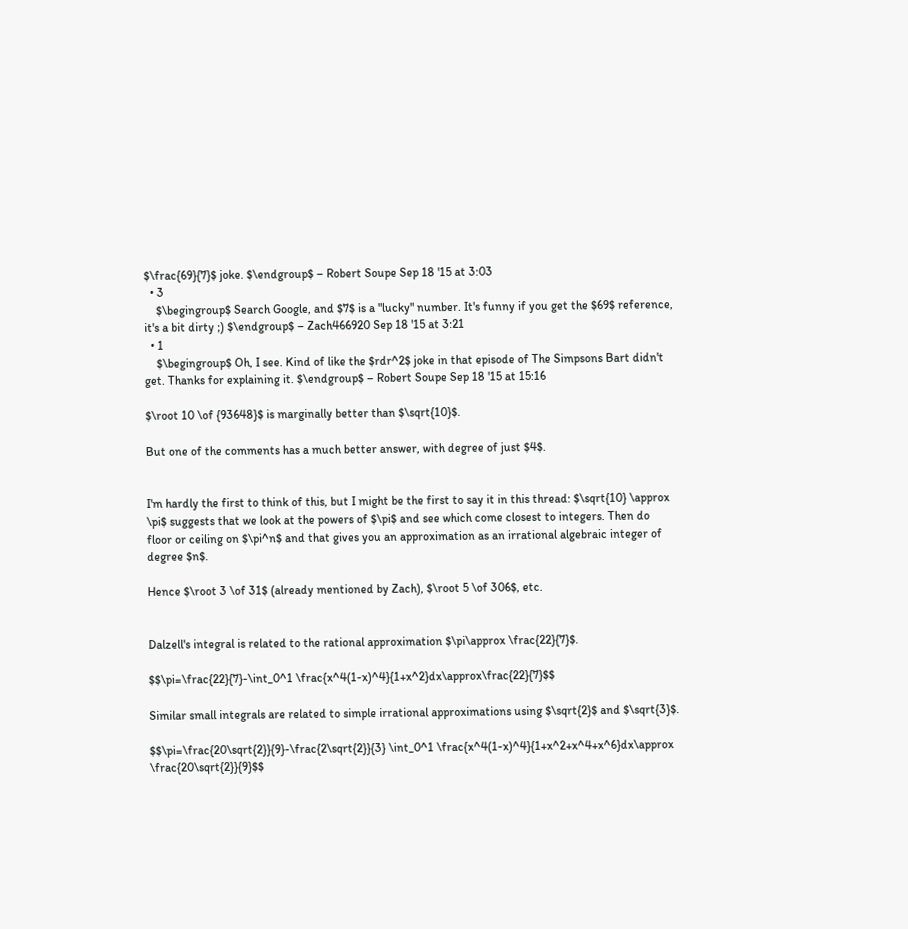$\frac{69}{7}$ joke. $\endgroup$ – Robert Soupe Sep 18 '15 at 3:03
  • 3
    $\begingroup$ Search Google, and $7$ is a "lucky" number. It's funny if you get the $69$ reference, it's a bit dirty ;) $\endgroup$ – Zach466920 Sep 18 '15 at 3:21
  • 1
    $\begingroup$ Oh, I see. Kind of like the $rdr^2$ joke in that episode of The Simpsons Bart didn't get. Thanks for explaining it. $\endgroup$ – Robert Soupe Sep 18 '15 at 15:16

$\root 10 \of {93648}$ is marginally better than $\sqrt{10}$.

But one of the comments has a much better answer, with degree of just $4$.


I'm hardly the first to think of this, but I might be the first to say it in this thread: $\sqrt{10} \approx \pi$ suggests that we look at the powers of $\pi$ and see which come closest to integers. Then do floor or ceiling on $\pi^n$ and that gives you an approximation as an irrational algebraic integer of degree $n$.

Hence $\root 3 \of 31$ (already mentioned by Zach), $\root 5 \of 306$, etc.


Dalzell's integral is related to the rational approximation $\pi\approx \frac{22}{7}$.

$$\pi=\frac{22}{7}-\int_0^1 \frac{x^4(1-x)^4}{1+x^2}dx\approx\frac{22}{7}$$

Similar small integrals are related to simple irrational approximations using $\sqrt{2}$ and $\sqrt{3}$.

$$\pi=\frac{20\sqrt{2}}{9}-\frac{2\sqrt{2}}{3} \int_0^1 \frac{x^4(1-x)^4}{1+x^2+x^4+x^6}dx\approx \frac{20\sqrt{2}}{9}$$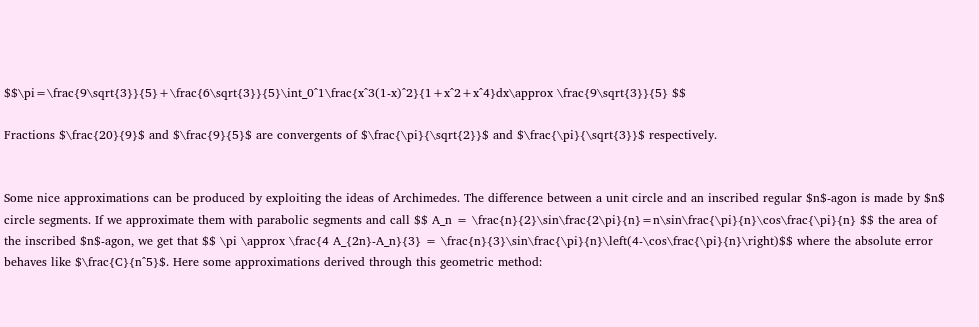$$\pi=\frac{9\sqrt{3}}{5}+\frac{6\sqrt{3}}{5}\int_0^1\frac{x^3(1-x)^2}{1+x^2+x^4}dx\approx \frac{9\sqrt{3}}{5} $$

Fractions $\frac{20}{9}$ and $\frac{9}{5}$ are convergents of $\frac{\pi}{\sqrt{2}}$ and $\frac{\pi}{\sqrt{3}}$ respectively.


Some nice approximations can be produced by exploiting the ideas of Archimedes. The difference between a unit circle and an inscribed regular $n$-agon is made by $n$ circle segments. If we approximate them with parabolic segments and call $$ A_n = \frac{n}{2}\sin\frac{2\pi}{n}=n\sin\frac{\pi}{n}\cos\frac{\pi}{n} $$ the area of the inscribed $n$-agon, we get that $$ \pi \approx \frac{4 A_{2n}-A_n}{3} = \frac{n}{3}\sin\frac{\pi}{n}\left(4-\cos\frac{\pi}{n}\right)$$ where the absolute error behaves like $\frac{C}{n^5}$. Here some approximations derived through this geometric method: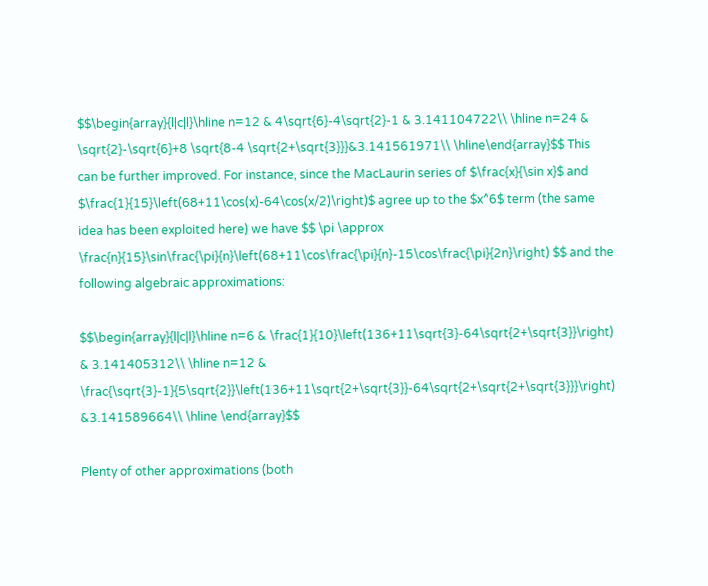$$\begin{array}{l|c|l}\hline n=12 & 4\sqrt{6}-4\sqrt{2}-1 & 3.141104722\\ \hline n=24 & \sqrt{2}-\sqrt{6}+8 \sqrt{8-4 \sqrt{2+\sqrt{3}}}&3.141561971\\ \hline\end{array}$$ This can be further improved. For instance, since the MacLaurin series of $\frac{x}{\sin x}$ and $\frac{1}{15}\left(68+11\cos(x)-64\cos(x/2)\right)$ agree up to the $x^6$ term (the same idea has been exploited here) we have $$ \pi \approx \frac{n}{15}\sin\frac{\pi}{n}\left(68+11\cos\frac{\pi}{n}-15\cos\frac{\pi}{2n}\right) $$ and the following algebraic approximations:

$$\begin{array}{l|c|l}\hline n=6 & \frac{1}{10}\left(136+11\sqrt{3}-64\sqrt{2+\sqrt{3}}\right) & 3.141405312\\ \hline n=12 & \frac{\sqrt{3}-1}{5\sqrt{2}}\left(136+11\sqrt{2+\sqrt{3}}-64\sqrt{2+\sqrt{2+\sqrt{3}}}\right) &3.141589664\\ \hline \end{array}$$

Plenty of other approximations (both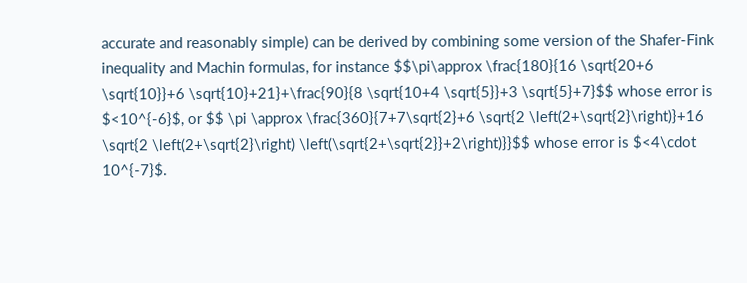accurate and reasonably simple) can be derived by combining some version of the Shafer-Fink inequality and Machin formulas, for instance $$\pi\approx \frac{180}{16 \sqrt{20+6 \sqrt{10}}+6 \sqrt{10}+21}+\frac{90}{8 \sqrt{10+4 \sqrt{5}}+3 \sqrt{5}+7}$$ whose error is $<10^{-6}$, or $$ \pi \approx \frac{360}{7+7\sqrt{2}+6 \sqrt{2 \left(2+\sqrt{2}\right)}+16 \sqrt{2 \left(2+\sqrt{2}\right) \left(\sqrt{2+\sqrt{2}}+2\right)}}$$ whose error is $<4\cdot 10^{-7}$.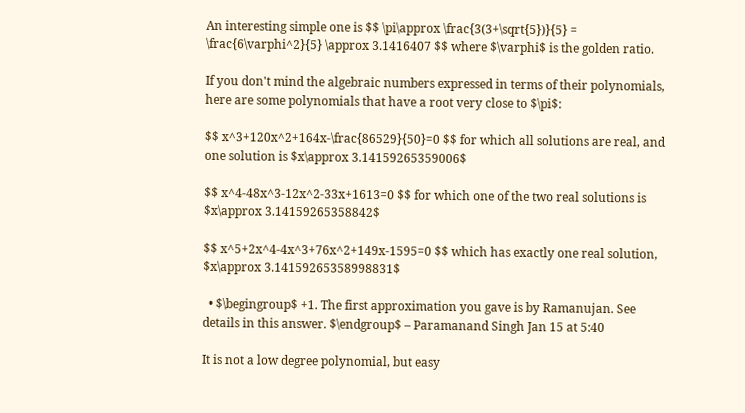An interesting simple one is $$ \pi\approx \frac{3(3+\sqrt{5})}{5} = \frac{6\varphi^2}{5} \approx 3.1416407 $$ where $\varphi$ is the golden ratio.

If you don't mind the algebraic numbers expressed in terms of their polynomials, here are some polynomials that have a root very close to $\pi$:

$$ x^3+120x^2+164x-\frac{86529}{50}=0 $$ for which all solutions are real, and one solution is $x\approx 3.14159265359006$

$$ x^4-48x^3-12x^2-33x+1613=0 $$ for which one of the two real solutions is $x\approx 3.14159265358842$

$$ x^5+2x^4-4x^3+76x^2+149x-1595=0 $$ which has exactly one real solution, $x\approx 3.14159265358998831$

  • $\begingroup$ +1. The first approximation you gave is by Ramanujan. See details in this answer. $\endgroup$ – Paramanand Singh Jan 15 at 5:40

It is not a low degree polynomial, but easy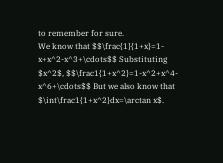to remember for sure.
We know that $$\frac{1}{1+x}=1-x+x^2-x^3+\cdots$$ Substituting $x^2$, $$\frac1{1+x^2}=1-x^2+x^4-x^6+\cdots$$ But we also know that $\int\frac1{1+x^2}dx=\arctan x$.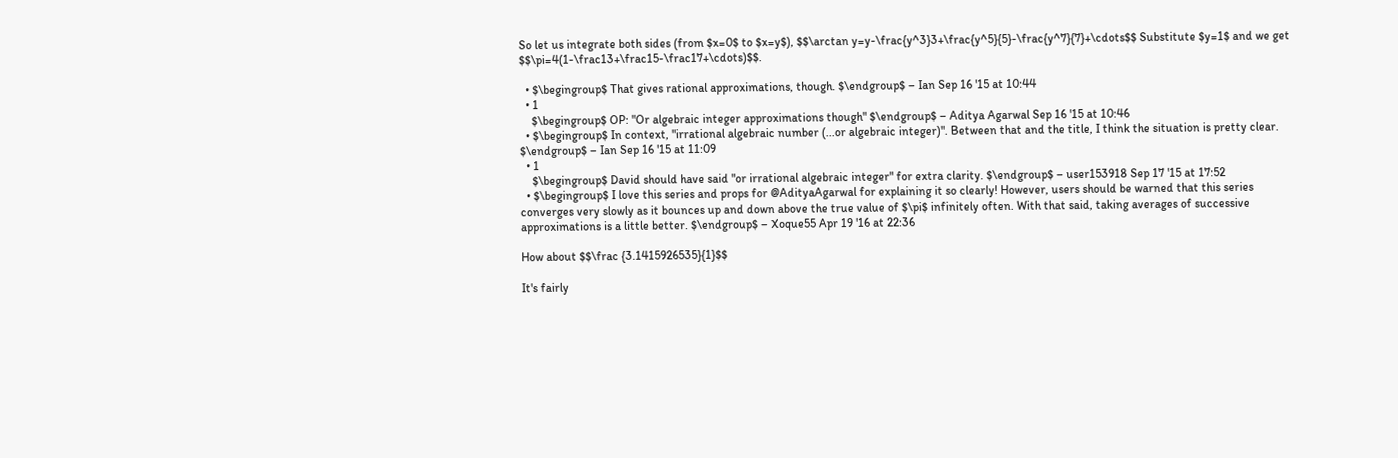So let us integrate both sides (from $x=0$ to $x=y$), $$\arctan y=y-\frac{y^3}3+\frac{y^5}{5}-\frac{y^7}{7}+\cdots$$ Substitute $y=1$ and we get $$\pi=4(1-\frac13+\frac15-\frac17+\cdots)$$.

  • $\begingroup$ That gives rational approximations, though. $\endgroup$ – Ian Sep 16 '15 at 10:44
  • 1
    $\begingroup$ OP: "Or algebraic integer approximations though" $\endgroup$ – Aditya Agarwal Sep 16 '15 at 10:46
  • $\begingroup$ In context, "irrational algebraic number (...or algebraic integer)". Between that and the title, I think the situation is pretty clear. $\endgroup$ – Ian Sep 16 '15 at 11:09
  • 1
    $\begingroup$ David should have said "or irrational algebraic integer" for extra clarity. $\endgroup$ – user153918 Sep 17 '15 at 17:52
  • $\begingroup$ I love this series and props for @AdityaAgarwal for explaining it so clearly! However, users should be warned that this series converges very slowly as it bounces up and down above the true value of $\pi$ infinitely often. With that said, taking averages of successive approximations is a little better. $\endgroup$ – Xoque55 Apr 19 '16 at 22:36

How about $$\frac {3.1415926535}{1}$$

It's fairly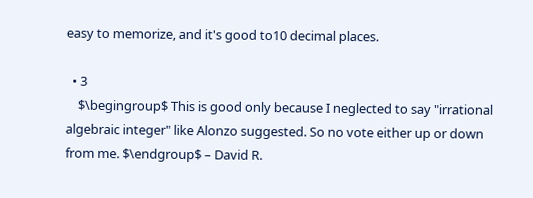easy to memorize, and it's good to10 decimal places.

  • 3
    $\begingroup$ This is good only because I neglected to say "irrational algebraic integer" like Alonzo suggested. So no vote either up or down from me. $\endgroup$ – David R.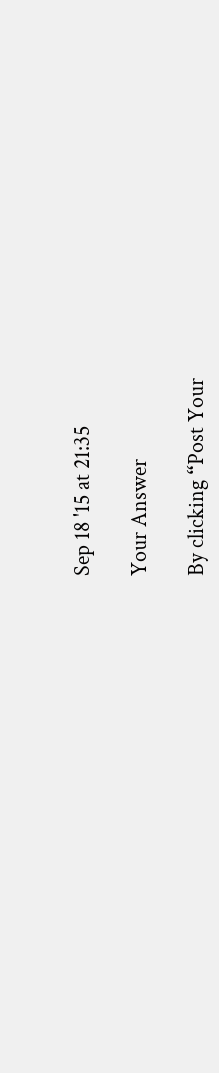Sep 18 '15 at 21:35

Your Answer

By clicking “Post Your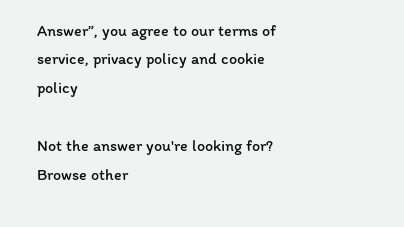Answer”, you agree to our terms of service, privacy policy and cookie policy

Not the answer you're looking for? Browse other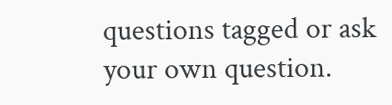questions tagged or ask your own question.